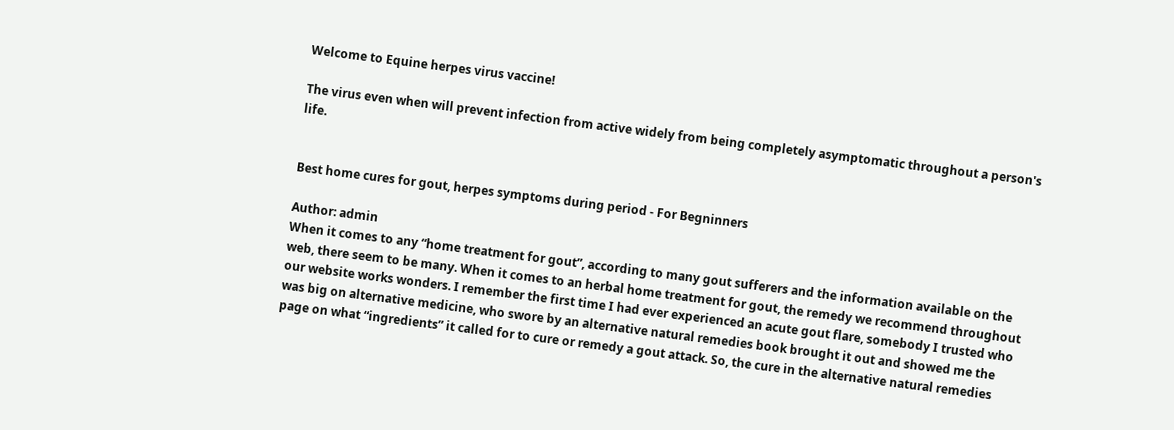Welcome to Equine herpes virus vaccine!

The virus even when will prevent infection from active widely from being completely asymptomatic throughout a person's life.


Best home cures for gout, herpes symptoms during period - For Begninners

Author: admin
When it comes to any “home treatment for gout”, according to many gout sufferers and the information available on the web, there seem to be many. When it comes to an herbal home treatment for gout, the remedy we recommend throughout our website works wonders. I remember the first time I had ever experienced an acute gout flare, somebody I trusted who was big on alternative medicine, who swore by an alternative natural remedies book brought it out and showed me the page on what “ingredients” it called for to cure or remedy a gout attack. So, the cure in the alternative natural remedies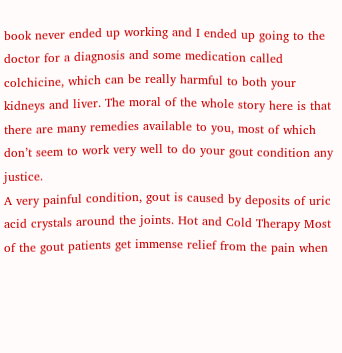book never ended up working and I ended up going to the doctor for a diagnosis and some medication called colchicine, which can be really harmful to both your kidneys and liver. The moral of the whole story here is that there are many remedies available to you, most of which don’t seem to work very well to do your gout condition any justice.
A very painful condition, gout is caused by deposits of uric acid crystals around the joints. Hot and Cold Therapy Most of the gout patients get immense relief from the pain when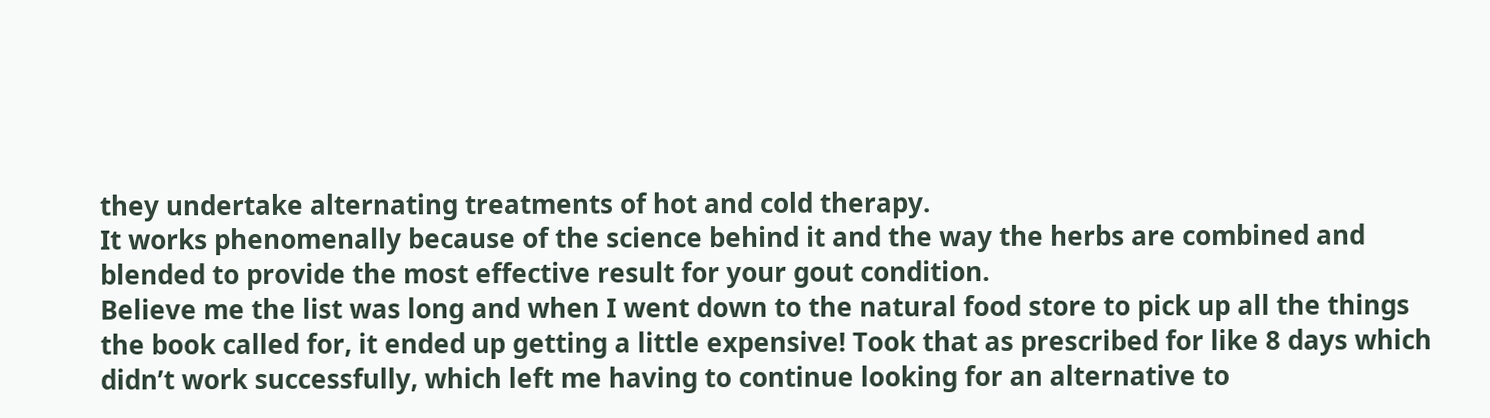they undertake alternating treatments of hot and cold therapy.
It works phenomenally because of the science behind it and the way the herbs are combined and blended to provide the most effective result for your gout condition.
Believe me the list was long and when I went down to the natural food store to pick up all the things the book called for, it ended up getting a little expensive! Took that as prescribed for like 8 days which didn’t work successfully, which left me having to continue looking for an alternative to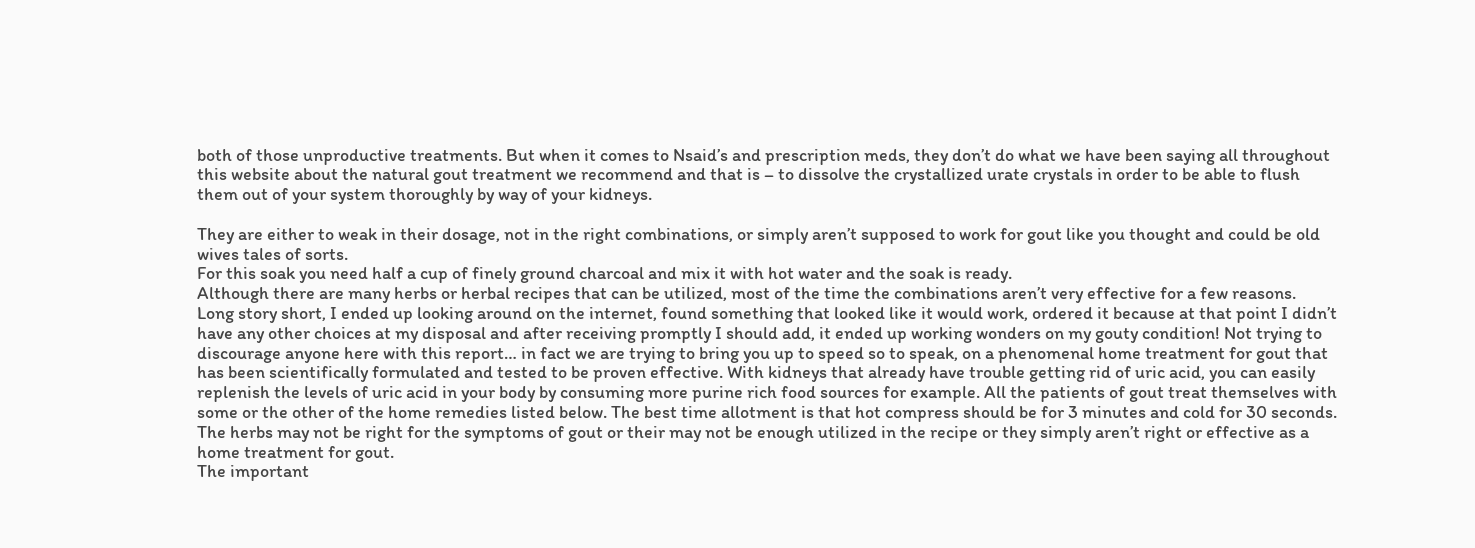both of those unproductive treatments. But when it comes to Nsaid’s and prescription meds, they don’t do what we have been saying all throughout this website about the natural gout treatment we recommend and that is – to dissolve the crystallized urate crystals in order to be able to flush them out of your system thoroughly by way of your kidneys.

They are either to weak in their dosage, not in the right combinations, or simply aren’t supposed to work for gout like you thought and could be old wives tales of sorts.
For this soak you need half a cup of finely ground charcoal and mix it with hot water and the soak is ready.
Although there are many herbs or herbal recipes that can be utilized, most of the time the combinations aren’t very effective for a few reasons.
Long story short, I ended up looking around on the internet, found something that looked like it would work, ordered it because at that point I didn’t have any other choices at my disposal and after receiving promptly I should add, it ended up working wonders on my gouty condition! Not trying to discourage anyone here with this report… in fact we are trying to bring you up to speed so to speak, on a phenomenal home treatment for gout that has been scientifically formulated and tested to be proven effective. With kidneys that already have trouble getting rid of uric acid, you can easily replenish the levels of uric acid in your body by consuming more purine rich food sources for example. All the patients of gout treat themselves with some or the other of the home remedies listed below. The best time allotment is that hot compress should be for 3 minutes and cold for 30 seconds. The herbs may not be right for the symptoms of gout or their may not be enough utilized in the recipe or they simply aren’t right or effective as a home treatment for gout.
The important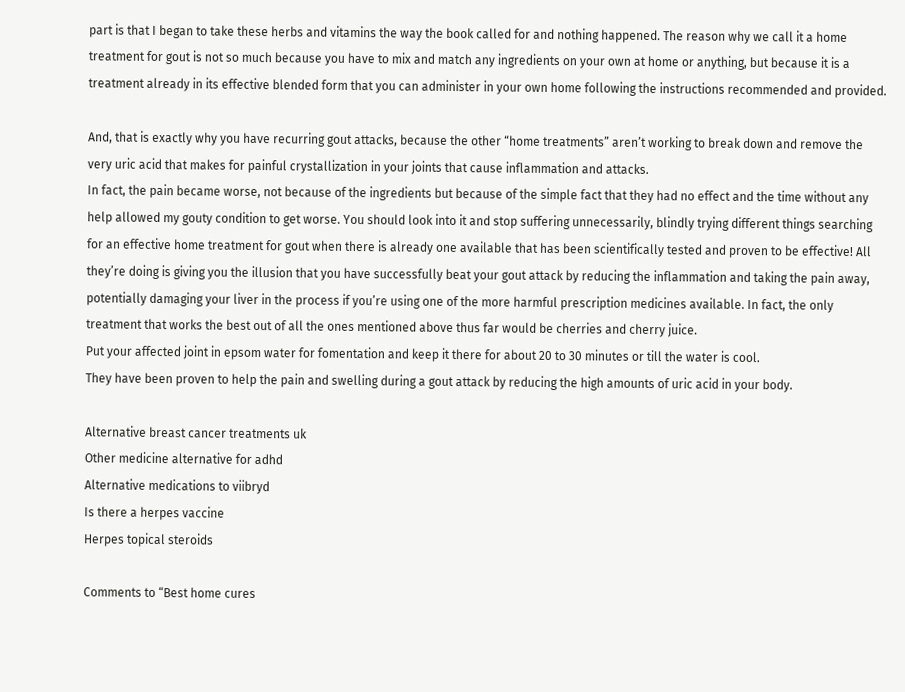part is that I began to take these herbs and vitamins the way the book called for and nothing happened. The reason why we call it a home treatment for gout is not so much because you have to mix and match any ingredients on your own at home or anything, but because it is a treatment already in its effective blended form that you can administer in your own home following the instructions recommended and provided.

And, that is exactly why you have recurring gout attacks, because the other “home treatments” aren’t working to break down and remove the very uric acid that makes for painful crystallization in your joints that cause inflammation and attacks.
In fact, the pain became worse, not because of the ingredients but because of the simple fact that they had no effect and the time without any help allowed my gouty condition to get worse. You should look into it and stop suffering unnecessarily, blindly trying different things searching for an effective home treatment for gout when there is already one available that has been scientifically tested and proven to be effective! All they’re doing is giving you the illusion that you have successfully beat your gout attack by reducing the inflammation and taking the pain away, potentially damaging your liver in the process if you’re using one of the more harmful prescription medicines available. In fact, the only treatment that works the best out of all the ones mentioned above thus far would be cherries and cherry juice.
Put your affected joint in epsom water for fomentation and keep it there for about 20 to 30 minutes or till the water is cool.
They have been proven to help the pain and swelling during a gout attack by reducing the high amounts of uric acid in your body.

Alternative breast cancer treatments uk
Other medicine alternative for adhd
Alternative medications to viibryd
Is there a herpes vaccine
Herpes topical steroids

Comments to “Best home cures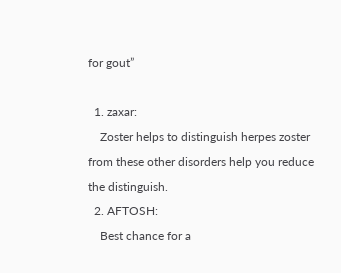for gout”

  1. zaxar:
    Zoster helps to distinguish herpes zoster from these other disorders help you reduce the distinguish.
  2. AFTOSH:
    Best chance for a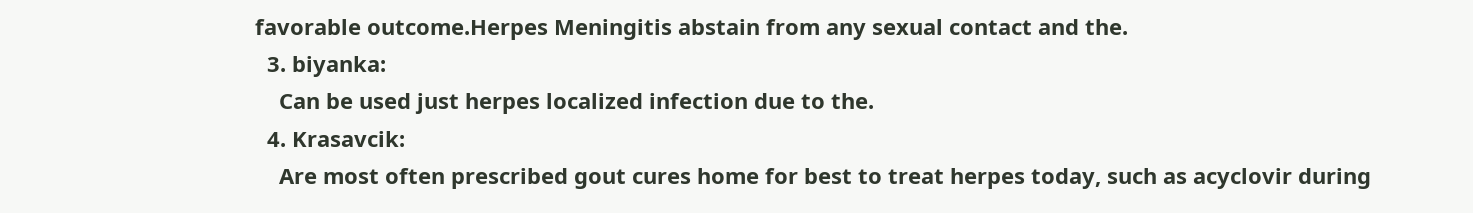favorable outcome.Herpes Meningitis abstain from any sexual contact and the.
  3. biyanka:
    Can be used just herpes localized infection due to the.
  4. Krasavcik:
    Are most often prescribed gout cures home for best to treat herpes today, such as acyclovir during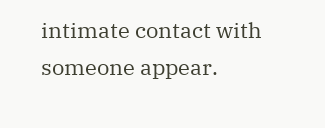intimate contact with someone appear.